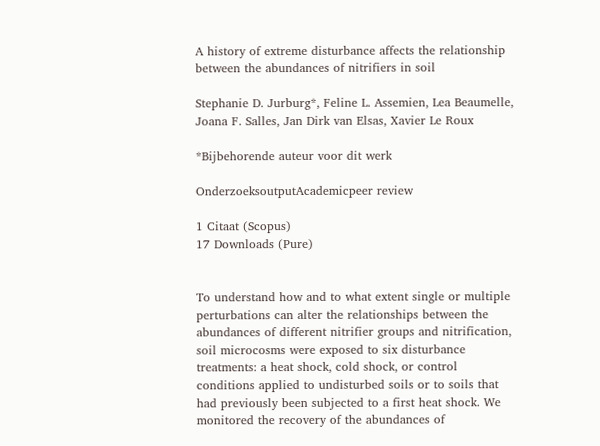A history of extreme disturbance affects the relationship between the abundances of nitrifiers in soil

Stephanie D. Jurburg*, Feline L. Assemien, Lea Beaumelle, Joana F. Salles, Jan Dirk van Elsas, Xavier Le Roux

*Bijbehorende auteur voor dit werk

OnderzoeksoutputAcademicpeer review

1 Citaat (Scopus)
17 Downloads (Pure)


To understand how and to what extent single or multiple perturbations can alter the relationships between the abundances of different nitrifier groups and nitrification, soil microcosms were exposed to six disturbance treatments: a heat shock, cold shock, or control conditions applied to undisturbed soils or to soils that had previously been subjected to a first heat shock. We monitored the recovery of the abundances of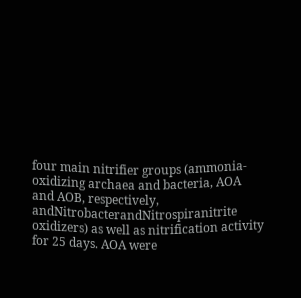four main nitrifier groups (ammonia-oxidizing archaea and bacteria, AOA and AOB, respectively, andNitrobacterandNitrospiranitrite oxidizers) as well as nitrification activity for 25 days. AOA were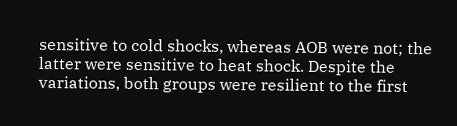sensitive to cold shocks, whereas AOB were not; the latter were sensitive to heat shock. Despite the variations, both groups were resilient to the first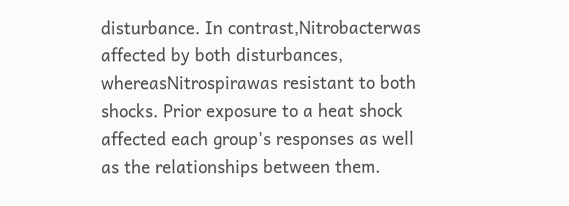disturbance. In contrast,Nitrobacterwas affected by both disturbances, whereasNitrospirawas resistant to both shocks. Prior exposure to a heat shock affected each group's responses as well as the relationships between them.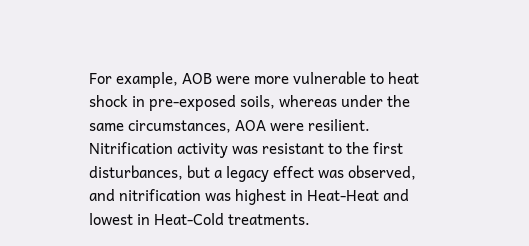For example, AOB were more vulnerable to heat shock in pre-exposed soils, whereas under the same circumstances, AOA were resilient. Nitrification activity was resistant to the first disturbances, but a legacy effect was observed, and nitrification was highest in Heat-Heat and lowest in Heat-Cold treatments.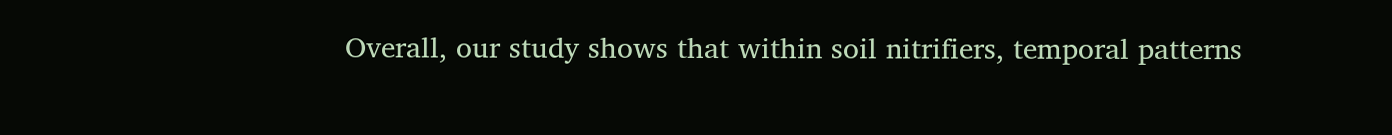Overall, our study shows that within soil nitrifiers, temporal patterns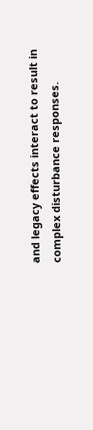and legacy effects interact to result in complex disturbance responses.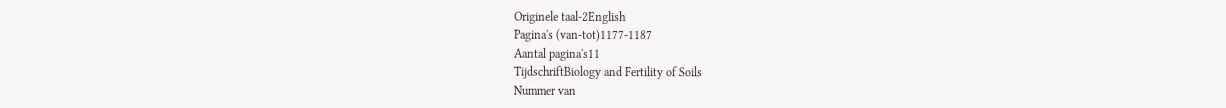Originele taal-2English
Pagina's (van-tot)1177-1187
Aantal pagina's11
TijdschriftBiology and Fertility of Soils
Nummer van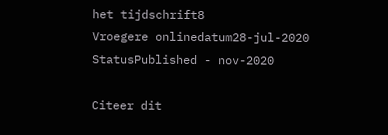het tijdschrift8
Vroegere onlinedatum28-jul-2020
StatusPublished - nov-2020

Citeer dit